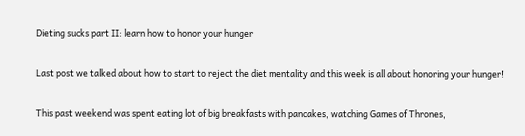Dieting sucks part II: learn how to honor your hunger

Last post we talked about how to start to reject the diet mentality and this week is all about honoring your hunger!

This past weekend was spent eating lot of big breakfasts with pancakes, watching Games of Thrones,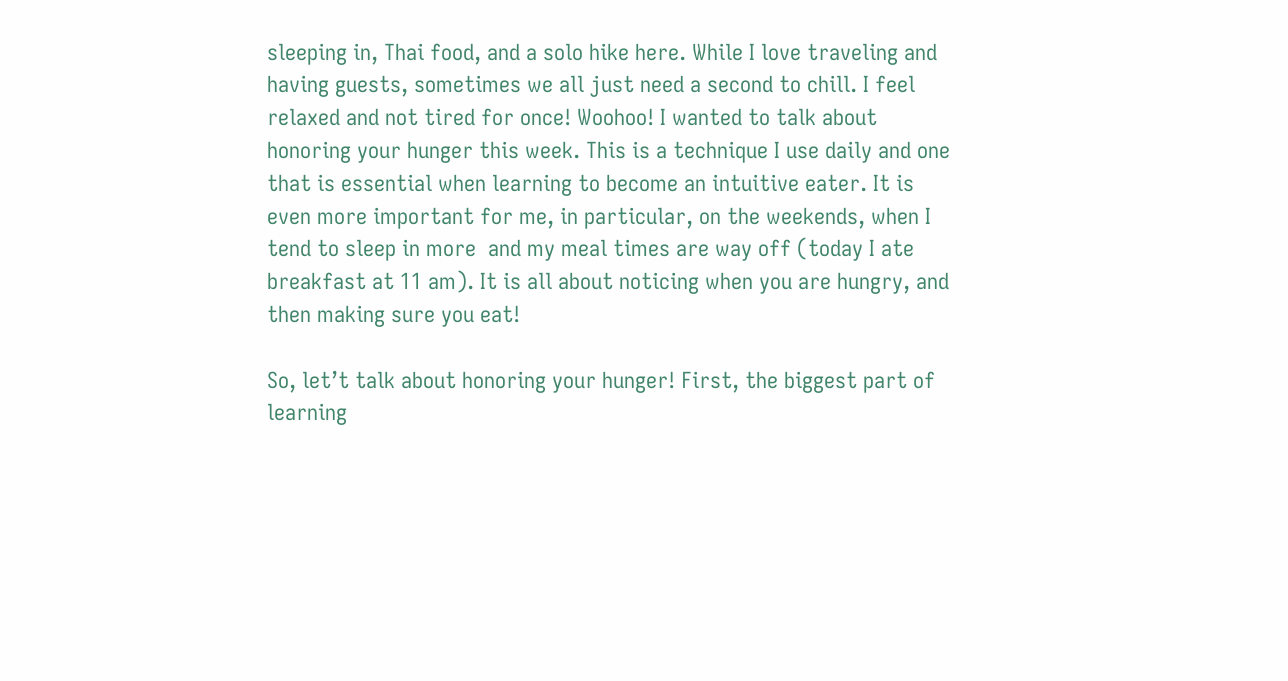sleeping in, Thai food, and a solo hike here. While I love traveling and having guests, sometimes we all just need a second to chill. I feel relaxed and not tired for once! Woohoo! I wanted to talk about honoring your hunger this week. This is a technique I use daily and one that is essential when learning to become an intuitive eater. It is even more important for me, in particular, on the weekends, when I tend to sleep in more  and my meal times are way off (today I ate breakfast at 11 am). It is all about noticing when you are hungry, and then making sure you eat!

So, let’t talk about honoring your hunger! First, the biggest part of learning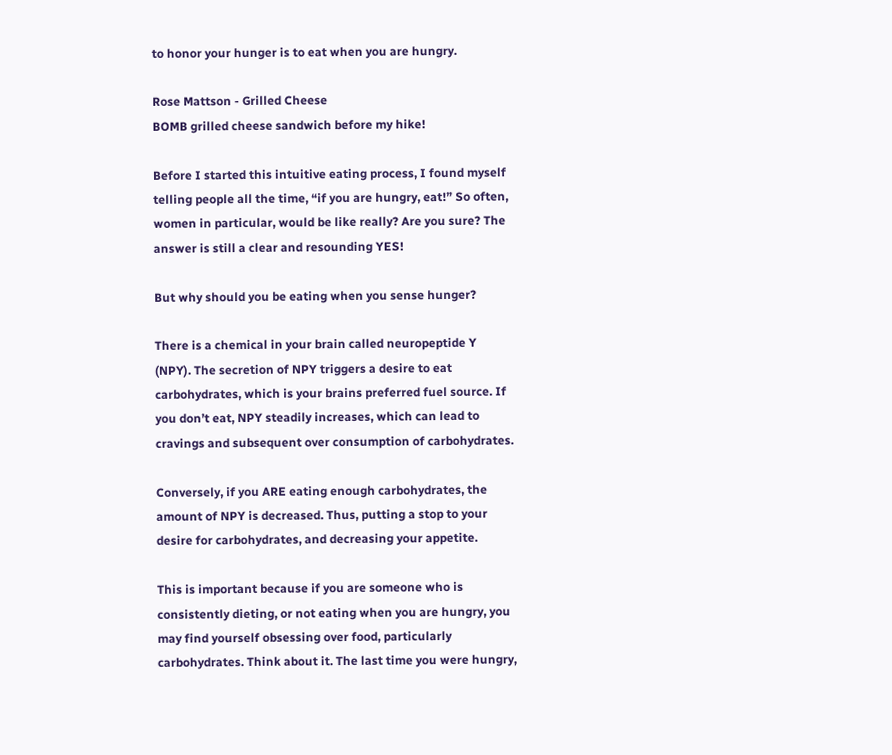to honor your hunger is to eat when you are hungry.

Rose Mattson - Grilled Cheese
BOMB grilled cheese sandwich before my hike!

Before I started this intuitive eating process, I found myself telling people all the time, “if you are hungry, eat!” So often, women in particular, would be like really? Are you sure? The answer is still a clear and resounding YES!

But why should you be eating when you sense hunger?

There is a chemical in your brain called neuropeptide Y (NPY). The secretion of NPY triggers a desire to eat carbohydrates, which is your brains preferred fuel source. If you don’t eat, NPY steadily increases, which can lead to cravings and subsequent over consumption of carbohydrates.

Conversely, if you ARE eating enough carbohydrates, the amount of NPY is decreased. Thus, putting a stop to your desire for carbohydrates, and decreasing your appetite.

This is important because if you are someone who is consistently dieting, or not eating when you are hungry, you may find yourself obsessing over food, particularly carbohydrates. Think about it. The last time you were hungry,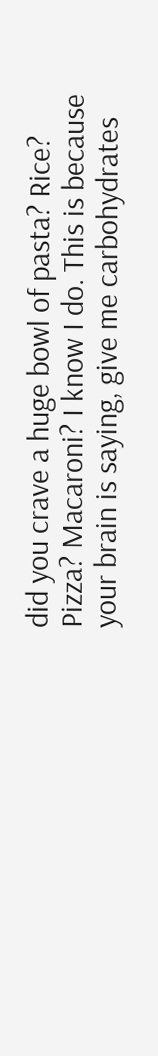did you crave a huge bowl of pasta? Rice? Pizza? Macaroni? I know I do. This is because your brain is saying, give me carbohydrates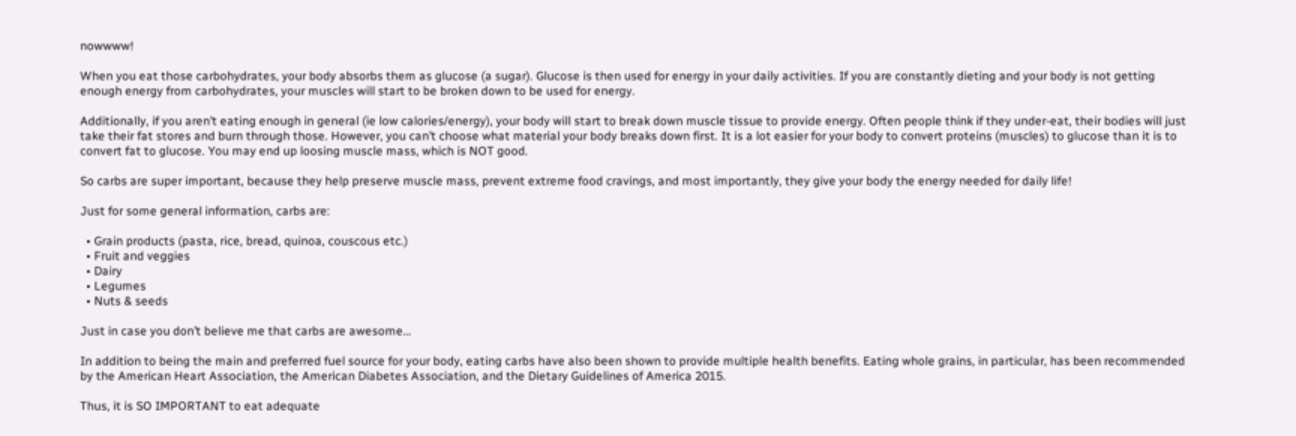nowwww!

When you eat those carbohydrates, your body absorbs them as glucose (a sugar). Glucose is then used for energy in your daily activities. If you are constantly dieting and your body is not getting enough energy from carbohydrates, your muscles will start to be broken down to be used for energy.

Additionally, if you aren’t eating enough in general (ie low calories/energy), your body will start to break down muscle tissue to provide energy. Often people think if they under-eat, their bodies will just take their fat stores and burn through those. However, you can’t choose what material your body breaks down first. It is a lot easier for your body to convert proteins (muscles) to glucose than it is to convert fat to glucose. You may end up loosing muscle mass, which is NOT good.

So carbs are super important, because they help preserve muscle mass, prevent extreme food cravings, and most importantly, they give your body the energy needed for daily life!

Just for some general information, carbs are:

  • Grain products (pasta, rice, bread, quinoa, couscous etc.)
  • Fruit and veggies
  • Dairy
  • Legumes
  • Nuts & seeds

Just in case you don’t believe me that carbs are awesome…

In addition to being the main and preferred fuel source for your body, eating carbs have also been shown to provide multiple health benefits. Eating whole grains, in particular, has been recommended by the American Heart Association, the American Diabetes Association, and the Dietary Guidelines of America 2015.

Thus, it is SO IMPORTANT to eat adequate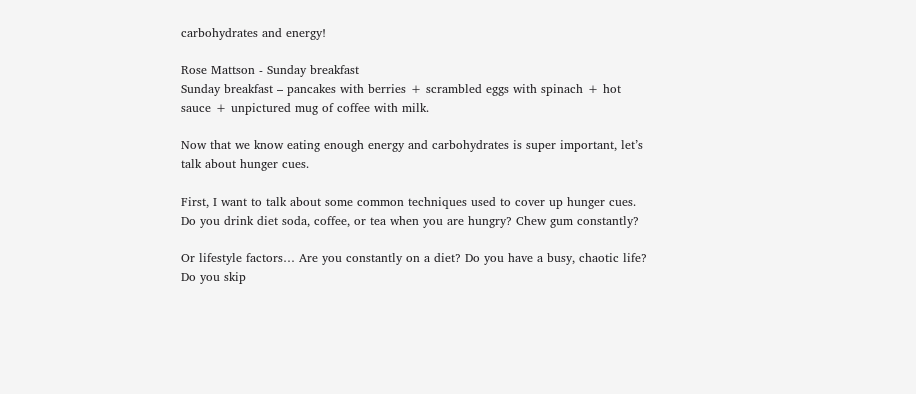carbohydrates and energy!

Rose Mattson - Sunday breakfast
Sunday breakfast – pancakes with berries + scrambled eggs with spinach + hot sauce + unpictured mug of coffee with milk.

Now that we know eating enough energy and carbohydrates is super important, let’s talk about hunger cues.

First, I want to talk about some common techniques used to cover up hunger cues. Do you drink diet soda, coffee, or tea when you are hungry? Chew gum constantly?

Or lifestyle factors… Are you constantly on a diet? Do you have a busy, chaotic life? Do you skip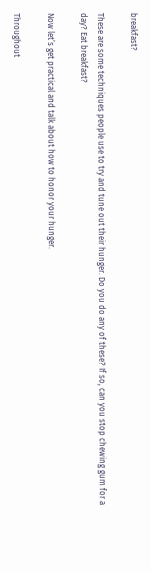breakfast?

These are some techniques people use to try and tune out their hunger. Do you do any of these? If so, can you stop chewing gum for a day? Eat breakfast?

Now let’s get practical and talk about how to honor your hunger.

Throughout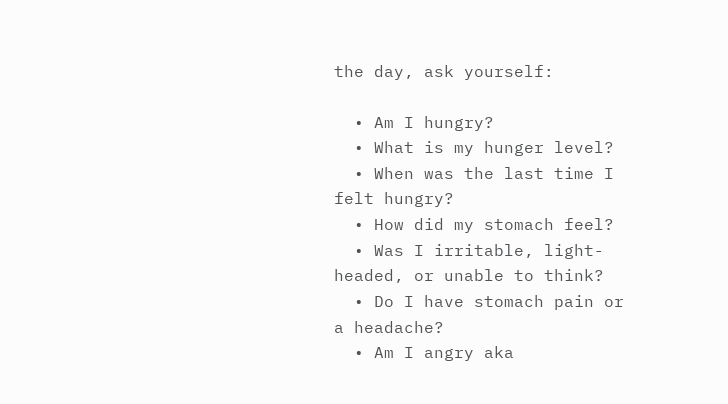the day, ask yourself:

  • Am I hungry?
  • What is my hunger level?
  • When was the last time I felt hungry?
  • How did my stomach feel?
  • Was I irritable, light-headed, or unable to think?
  • Do I have stomach pain or a headache?
  • Am I angry aka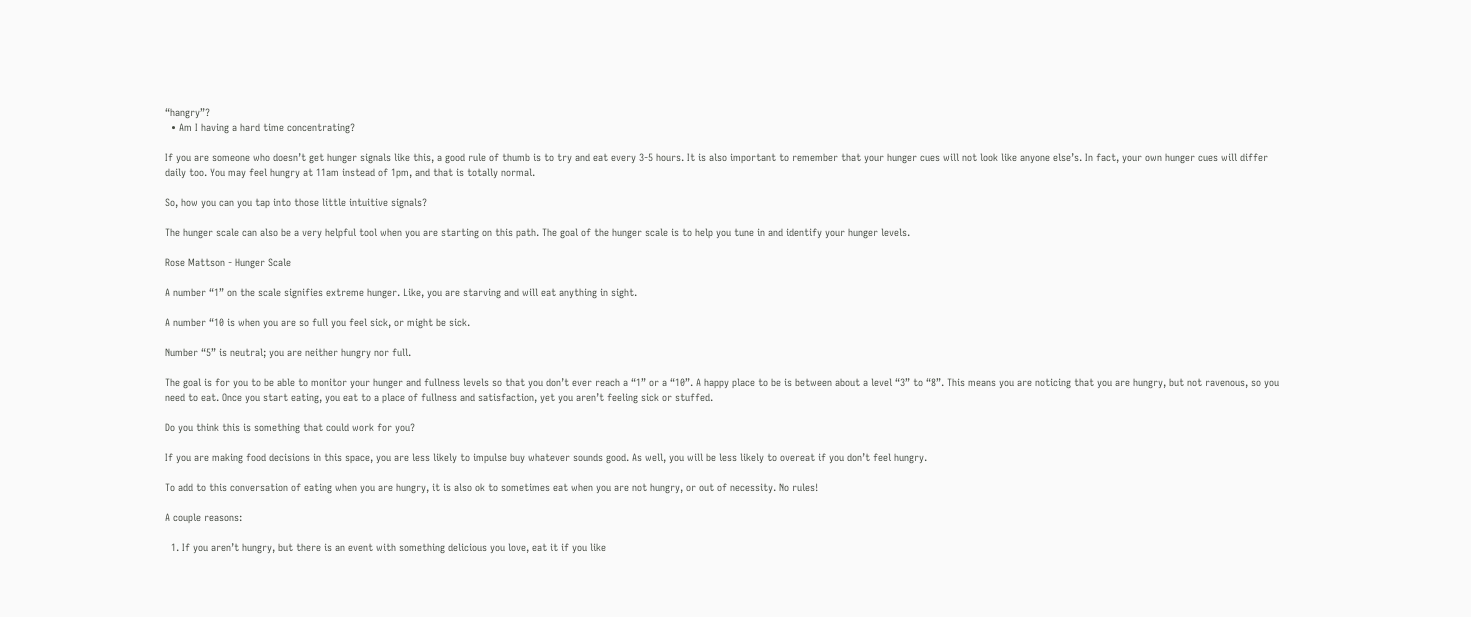“hangry”?
  • Am I having a hard time concentrating?

If you are someone who doesn’t get hunger signals like this, a good rule of thumb is to try and eat every 3-5 hours. It is also important to remember that your hunger cues will not look like anyone else’s. In fact, your own hunger cues will differ daily too. You may feel hungry at 11am instead of 1pm, and that is totally normal.

So, how you can you tap into those little intuitive signals?

The hunger scale can also be a very helpful tool when you are starting on this path. The goal of the hunger scale is to help you tune in and identify your hunger levels.

Rose Mattson - Hunger Scale

A number “1” on the scale signifies extreme hunger. Like, you are starving and will eat anything in sight.

A number “10 is when you are so full you feel sick, or might be sick.

Number “5” is neutral; you are neither hungry nor full.

The goal is for you to be able to monitor your hunger and fullness levels so that you don’t ever reach a “1” or a “10”. A happy place to be is between about a level “3” to “8”. This means you are noticing that you are hungry, but not ravenous, so you need to eat. Once you start eating, you eat to a place of fullness and satisfaction, yet you aren’t feeling sick or stuffed.

Do you think this is something that could work for you?

If you are making food decisions in this space, you are less likely to impulse buy whatever sounds good. As well, you will be less likely to overeat if you don’t feel hungry.

To add to this conversation of eating when you are hungry, it is also ok to sometimes eat when you are not hungry, or out of necessity. No rules!

A couple reasons:

  1. If you aren’t hungry, but there is an event with something delicious you love, eat it if you like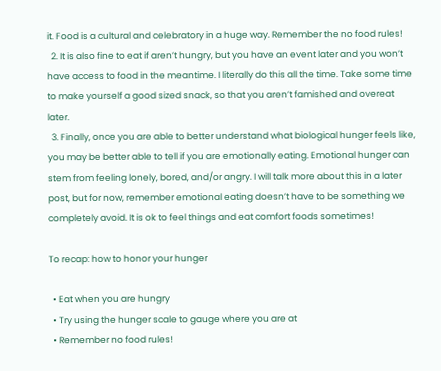it. Food is a cultural and celebratory in a huge way. Remember the no food rules!
  2. It is also fine to eat if aren’t hungry, but you have an event later and you won’t have access to food in the meantime. I literally do this all the time. Take some time to make yourself a good sized snack, so that you aren’t famished and overeat later.
  3. Finally, once you are able to better understand what biological hunger feels like, you may be better able to tell if you are emotionally eating. Emotional hunger can stem from feeling lonely, bored, and/or angry. I will talk more about this in a later post, but for now, remember emotional eating doesn’t have to be something we completely avoid. It is ok to feel things and eat comfort foods sometimes!

To recap: how to honor your hunger

  • Eat when you are hungry
  • Try using the hunger scale to gauge where you are at
  • Remember no food rules!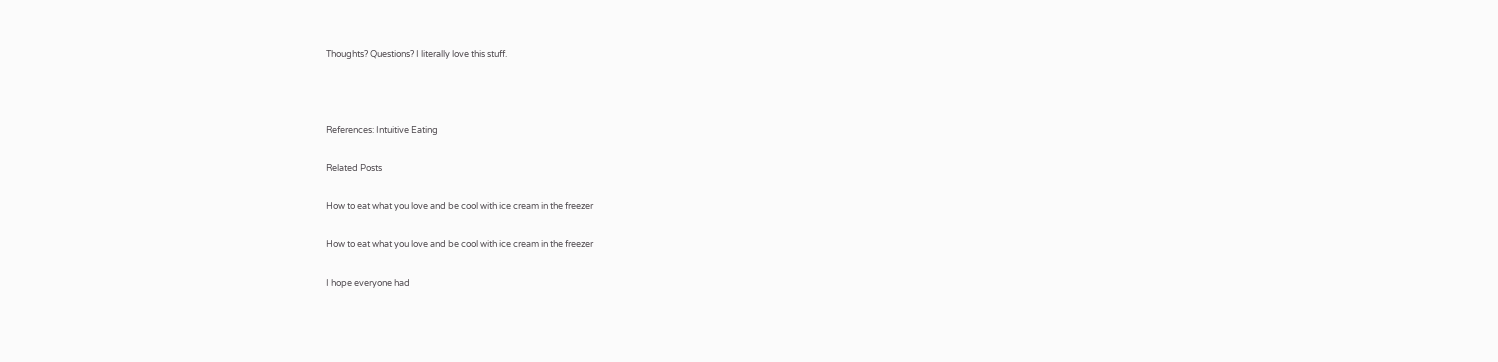Thoughts? Questions? I literally love this stuff.



References: Intuitive Eating

Related Posts

How to eat what you love and be cool with ice cream in the freezer

How to eat what you love and be cool with ice cream in the freezer

I hope everyone had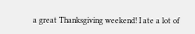a great Thanksgiving weekend! I ate a lot of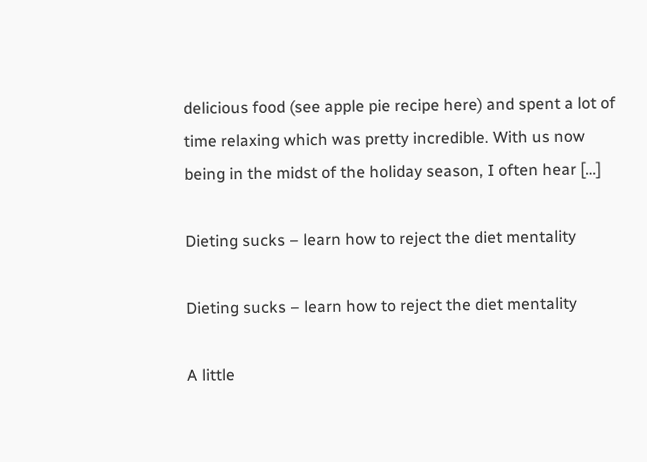delicious food (see apple pie recipe here) and spent a lot of time relaxing which was pretty incredible. With us now being in the midst of the holiday season, I often hear […]

Dieting sucks – learn how to reject the diet mentality

Dieting sucks – learn how to reject the diet mentality

A little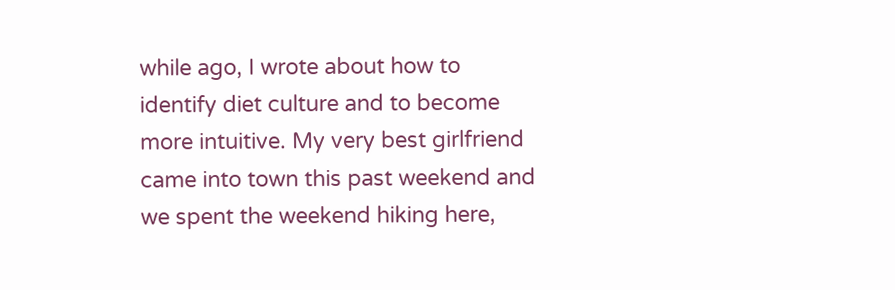while ago, I wrote about how to identify diet culture and to become more intuitive. My very best girlfriend came into town this past weekend and we spent the weekend hiking here,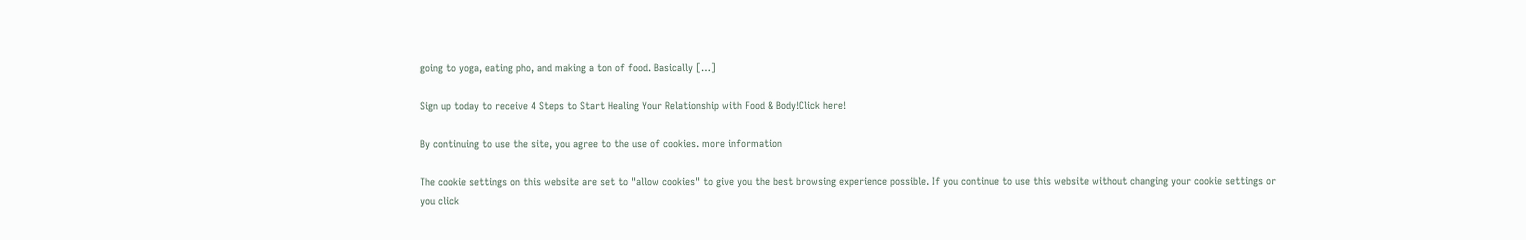going to yoga, eating pho, and making a ton of food. Basically […]

Sign up today to receive 4 Steps to Start Healing Your Relationship with Food & Body!Click here!

By continuing to use the site, you agree to the use of cookies. more information

The cookie settings on this website are set to "allow cookies" to give you the best browsing experience possible. If you continue to use this website without changing your cookie settings or you click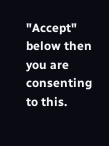"Accept" below then you are consenting to this.